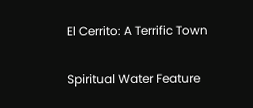El Cerrito: A Terrific Town

Spiritual Water Feature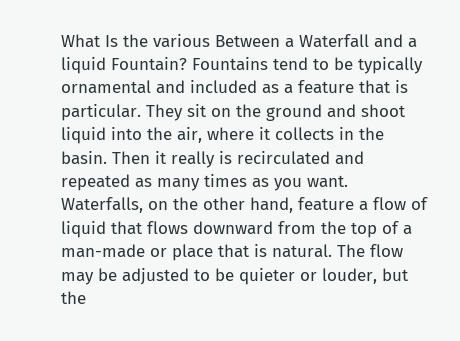What Is the various Between a Waterfall and a liquid Fountain? Fountains tend to be typically ornamental and included as a feature that is particular. They sit on the ground and shoot liquid into the air, where it collects in the basin. Then it really is recirculated and repeated as many times as you want. Waterfalls, on the other hand, feature a flow of liquid that flows downward from the top of a man-made or place that is natural. The flow may be adjusted to be quieter or louder, but the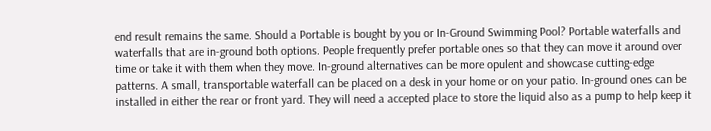end result remains the same. Should a Portable is bought by you or In-Ground Swimming Pool? Portable waterfalls and waterfalls that are in-ground both options. People frequently prefer portable ones so that they can move it around over time or take it with them when they move. In-ground alternatives can be more opulent and showcase cutting-edge patterns. A small, transportable waterfall can be placed on a desk in your home or on your patio. In-ground ones can be installed in either the rear or front yard. They will need a accepted place to store the liquid also as a pump to help keep it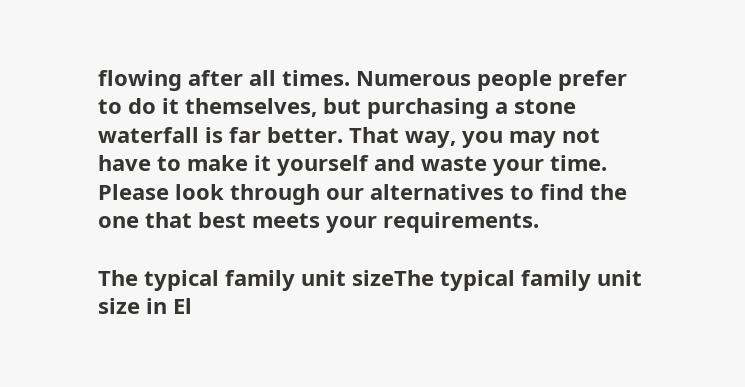flowing after all times. Numerous people prefer to do it themselves, but purchasing a stone waterfall is far better. That way, you may not have to make it yourself and waste your time. Please look through our alternatives to find the one that best meets your requirements.

The typical family unit sizeThe typical family unit size in El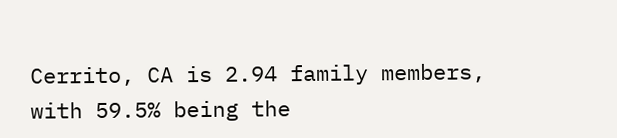Cerrito, CA is 2.94 family members, with 59.5% being the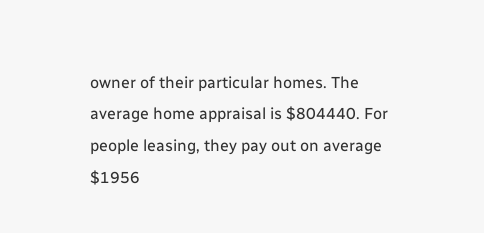owner of their particular homes. The average home appraisal is $804440. For people leasing, they pay out on average $1956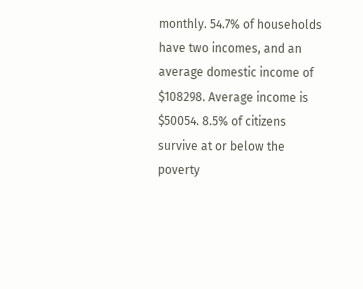monthly. 54.7% of households have two incomes, and an average domestic income of $108298. Average income is $50054. 8.5% of citizens survive at or below the poverty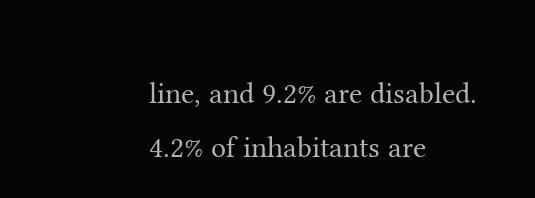line, and 9.2% are disabled. 4.2% of inhabitants are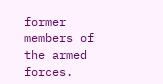former members of the armed forces.